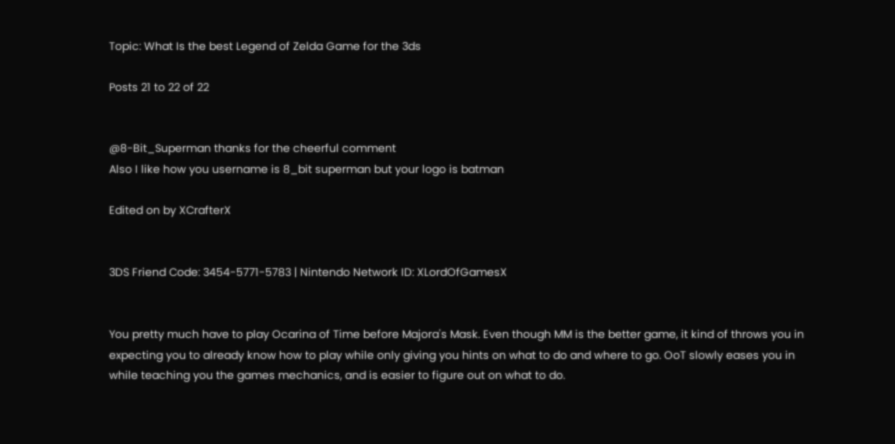Topic: What Is the best Legend of Zelda Game for the 3ds

Posts 21 to 22 of 22


@8-Bit_Superman thanks for the cheerful comment
Also I like how you username is 8_bit superman but your logo is batman

Edited on by XCrafterX


3DS Friend Code: 3454-5771-5783 | Nintendo Network ID: XLordOfGamesX


You pretty much have to play Ocarina of Time before Majora's Mask. Even though MM is the better game, it kind of throws you in expecting you to already know how to play while only giving you hints on what to do and where to go. OoT slowly eases you in while teaching you the games mechanics, and is easier to figure out on what to do.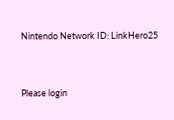Nintendo Network ID: LinkHero25


Please login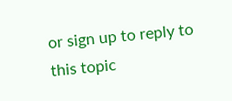or sign up to reply to this topic